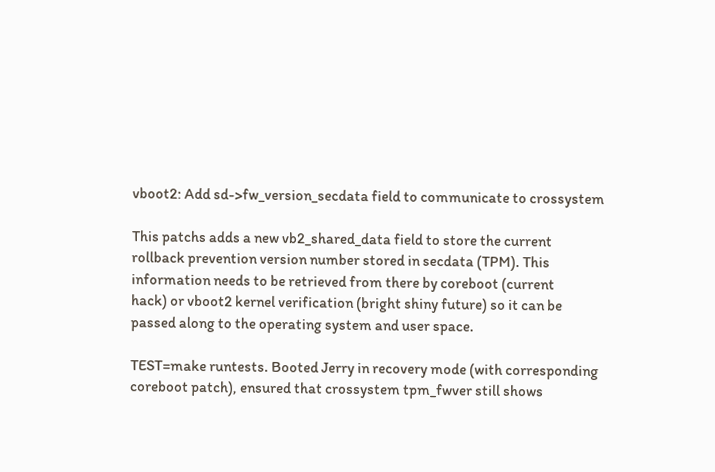vboot2: Add sd->fw_version_secdata field to communicate to crossystem

This patchs adds a new vb2_shared_data field to store the current
rollback prevention version number stored in secdata (TPM). This
information needs to be retrieved from there by coreboot (current
hack) or vboot2 kernel verification (bright shiny future) so it can be
passed along to the operating system and user space.

TEST=make runtests. Booted Jerry in recovery mode (with corresponding
coreboot patch), ensured that crossystem tpm_fwver still shows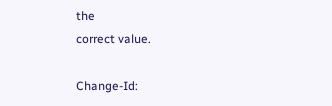the
correct value.

Change-Id: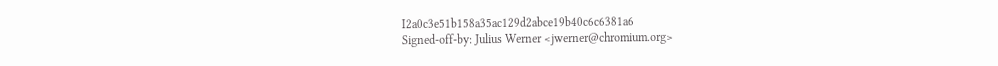I2a0c3e51b158a35ac129d2abce19b40c6c6381a6
Signed-off-by: Julius Werner <jwerner@chromium.org>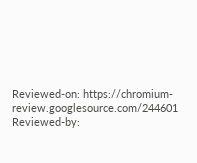Reviewed-on: https://chromium-review.googlesource.com/244601
Reviewed-by: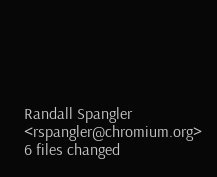Randall Spangler <rspangler@chromium.org>
6 files changed